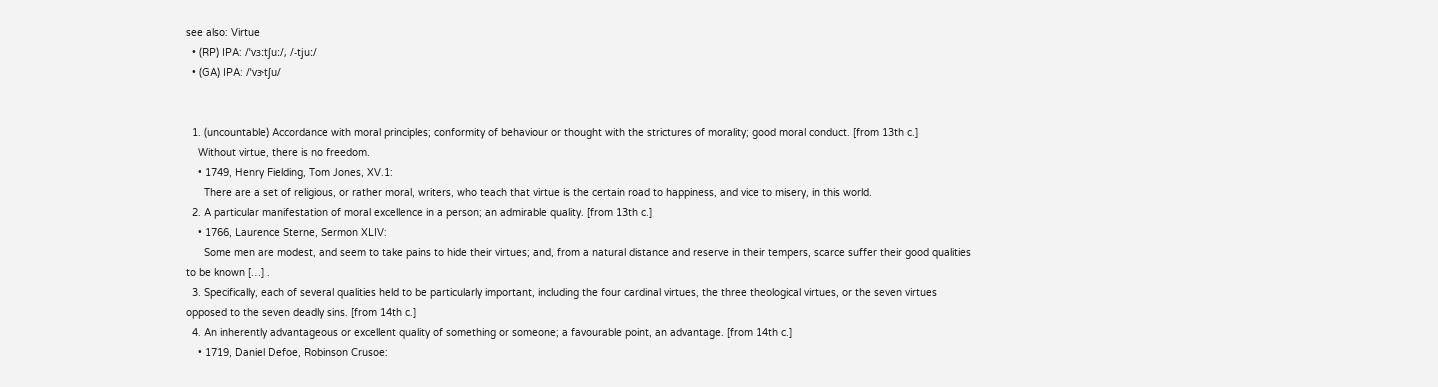see also: Virtue
  • (RP) IPA: /ˈvɜːtʃuː/, /-tjuː/
  • (GA) IPA: /ˈvɝtʃu/


  1. (uncountable) Accordance with moral principles; conformity of behaviour or thought with the strictures of morality; good moral conduct. [from 13th c.]
    Without virtue, there is no freedom.
    • 1749, Henry Fielding, Tom Jones, XV.1:
      There are a set of religious, or rather moral, writers, who teach that virtue is the certain road to happiness, and vice to misery, in this world.
  2. A particular manifestation of moral excellence in a person; an admirable quality. [from 13th c.]
    • 1766, Laurence Sterne, Sermon XLIV:
      Some men are modest, and seem to take pains to hide their virtues; and, from a natural distance and reserve in their tempers, scarce suffer their good qualities to be known […] .
  3. Specifically, each of several qualities held to be particularly important, including the four cardinal virtues, the three theological virtues, or the seven virtues opposed to the seven deadly sins. [from 14th c.]
  4. An inherently advantageous or excellent quality of something or someone; a favourable point, an advantage. [from 14th c.]
    • 1719, Daniel Defoe, Robinson Crusoe: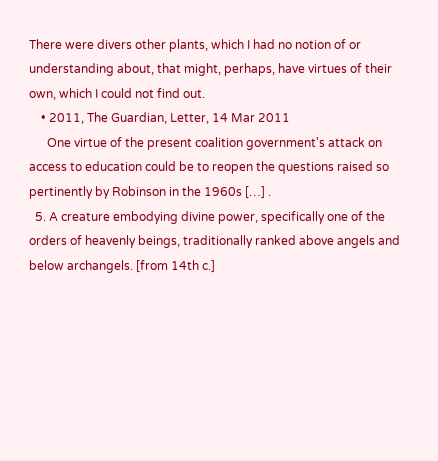There were divers other plants, which I had no notion of or understanding about, that might, perhaps, have virtues of their own, which I could not find out.
    • 2011, The Guardian, Letter, 14 Mar 2011
      One virtue of the present coalition government's attack on access to education could be to reopen the questions raised so pertinently by Robinson in the 1960s […] .
  5. A creature embodying divine power, specifically one of the orders of heavenly beings, traditionally ranked above angels and below archangels. [from 14th c.]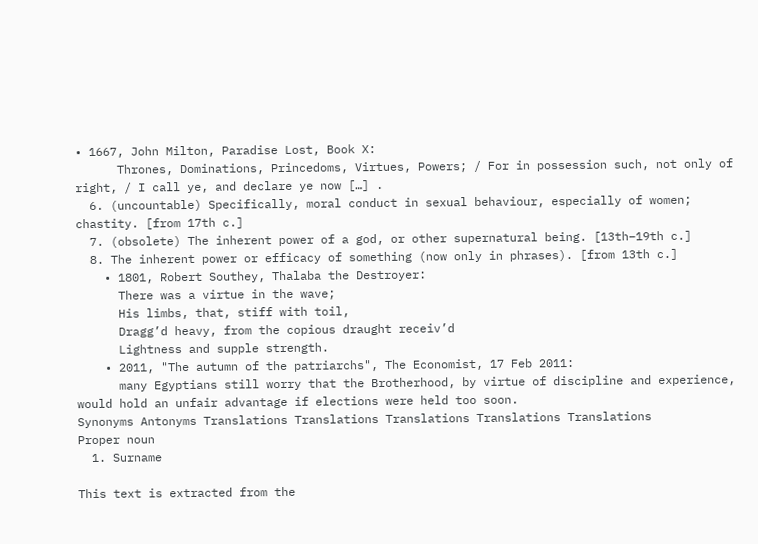• 1667, John Milton, Paradise Lost, Book X:
      Thrones, Dominations, Princedoms, Virtues, Powers; / For in possession such, not only of right, / I call ye, and declare ye now […] .
  6. (uncountable) Specifically, moral conduct in sexual behaviour, especially of women; chastity. [from 17th c.]
  7. (obsolete) The inherent power of a god, or other supernatural being. [13th–19th c.]
  8. The inherent power or efficacy of something (now only in phrases). [from 13th c.]
    • 1801, Robert Southey, Thalaba the Destroyer:
      There was a virtue in the wave;
      His limbs, that, stiff with toil,
      Dragg’d heavy, from the copious draught receiv’d
      Lightness and supple strength.
    • 2011, "The autumn of the patriarchs", The Economist, 17 Feb 2011:
      many Egyptians still worry that the Brotherhood, by virtue of discipline and experience, would hold an unfair advantage if elections were held too soon.
Synonyms Antonyms Translations Translations Translations Translations Translations
Proper noun
  1. Surname

This text is extracted from the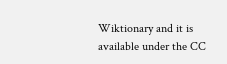Wiktionary and it is available under the CC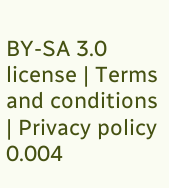BY-SA 3.0 license | Terms and conditions | Privacy policy 0.004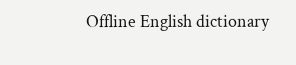Offline English dictionary